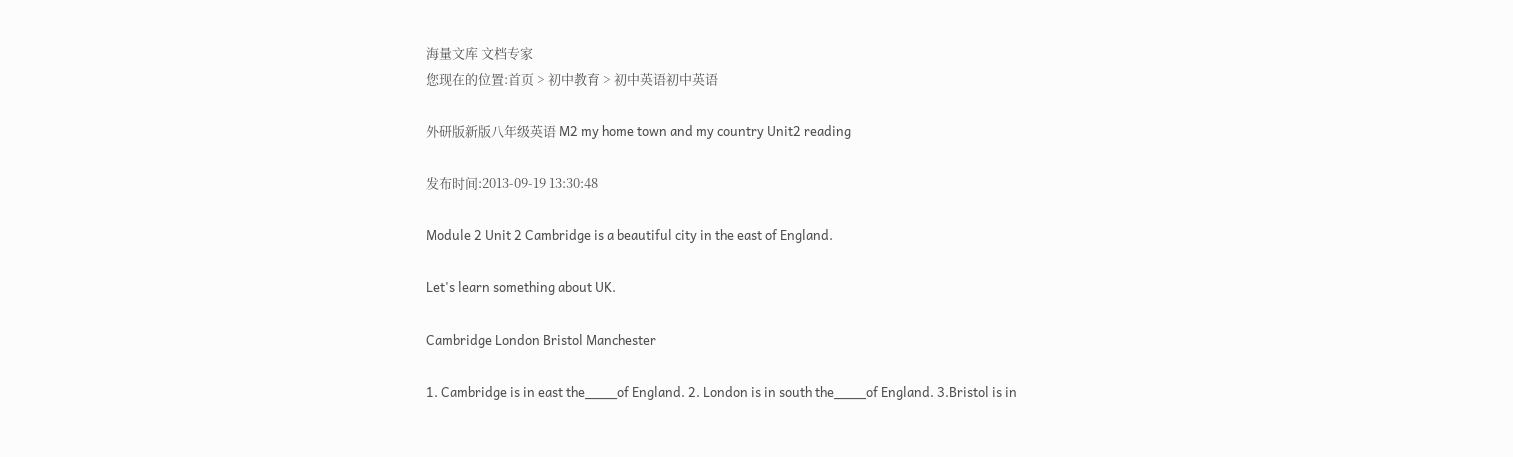海量文库 文档专家
您现在的位置:首页 > 初中教育 > 初中英语初中英语

外研版新版八年级英语 M2 my home town and my country Unit2 reading

发布时间:2013-09-19 13:30:48

Module 2 Unit 2 Cambridge is a beautiful city in the east of England.

Let's learn something about UK.

Cambridge London Bristol Manchester

1. Cambridge is in east the____of England. 2. London is in south the____of England. 3.Bristol is in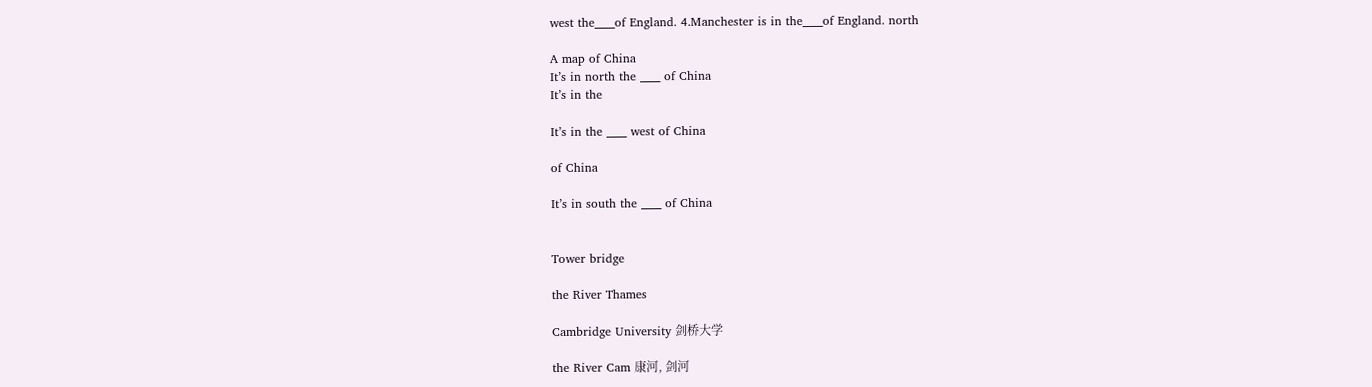west the____of England. 4.Manchester is in the____of England. north

A map of China
It’s in north the ____ of China
It’s in the

It’s in the ____ west of China

of China

It’s in south the ____ of China


Tower bridge

the River Thames

Cambridge University 剑桥大学

the River Cam 康河, 剑河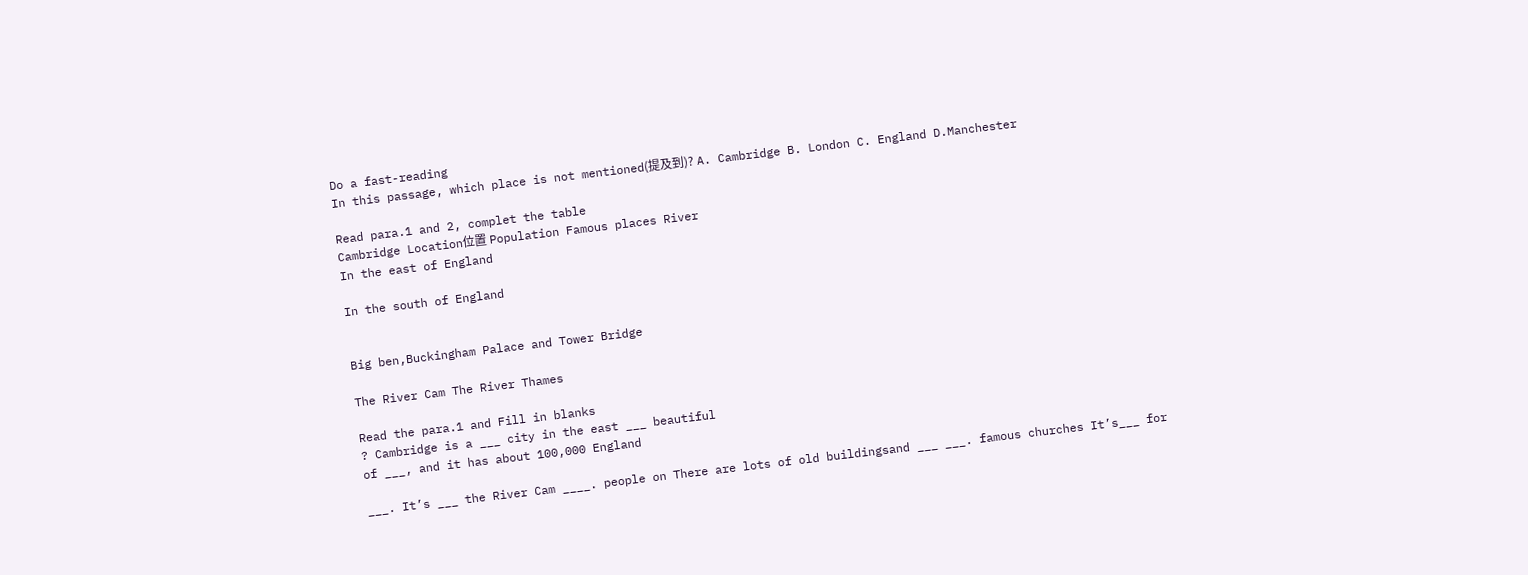Do a fast-reading
In this passage, which place is not mentioned(提及到)? A. Cambridge B. London C. England D.Manchester

Read para.1 and 2, complet the table
Cambridge Location位置 Population Famous places River
In the east of England

In the south of England


Big ben,Buckingham Palace and Tower Bridge

The River Cam The River Thames

Read the para.1 and Fill in blanks
? Cambridge is a ___ city in the east ___ beautiful
of ___, and it has about 100,000 England

___. It’s ___ the River Cam ____. people on There are lots of old buildingsand ___ ___. famous churches It’s___ for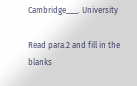Cambridge___. University

Read para.2 and fill in the blanks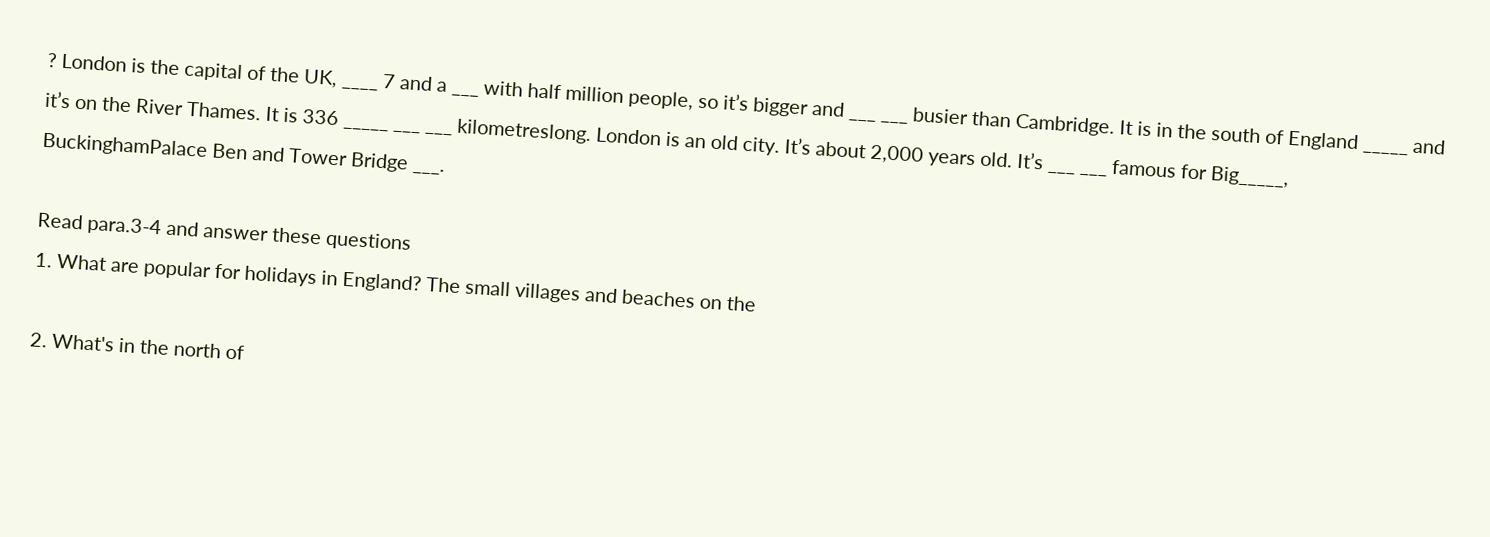? London is the capital of the UK, ____ 7 and a ___ with half million people, so it’s bigger and ___ ___ busier than Cambridge. It is in the south of England _____ and it’s on the River Thames. It is 336 _____ ___ ___ kilometreslong. London is an old city. It’s about 2,000 years old. It’s ___ ___ famous for Big_____, BuckinghamPalace Ben and Tower Bridge ___.

Read para.3-4 and answer these questions
1. What are popular for holidays in England? The small villages and beaches on the

2. What's in the north of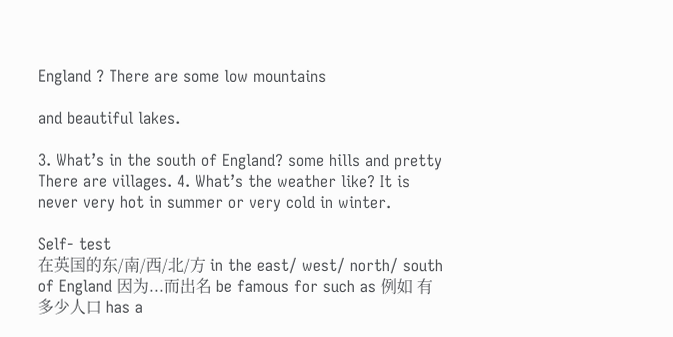England ? There are some low mountains

and beautiful lakes.

3. What’s in the south of England? some hills and pretty There are villages. 4. What’s the weather like? It is never very hot in summer or very cold in winter.

Self- test
在英国的东/南/西/北/方 in the east/ west/ north/ south of England 因为...而出名 be famous for such as 例如 有多少人口 has a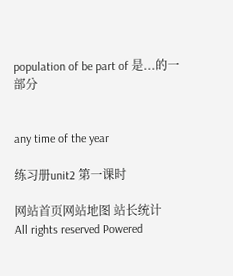population of be part of 是...的一部分


any time of the year

练习册unit2 第一课时

网站首页网站地图 站长统计
All rights reserved Powered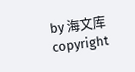by 海文库
copyright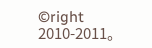©right 2010-2011。